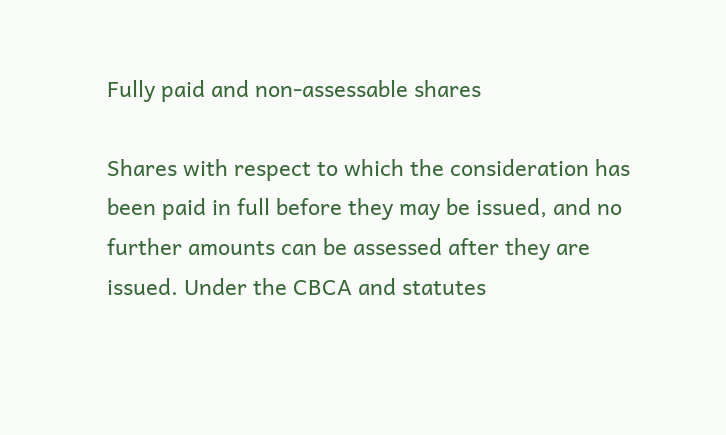Fully paid and non-assessable shares

Shares with respect to which the consideration has been paid in full before they may be issued, and no further amounts can be assessed after they are issued. Under the CBCA and statutes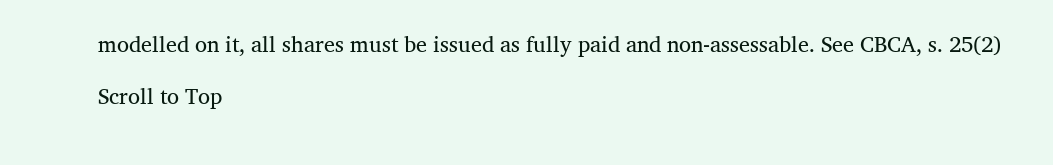modelled on it, all shares must be issued as fully paid and non-assessable. See CBCA, s. 25(2)

Scroll to Top